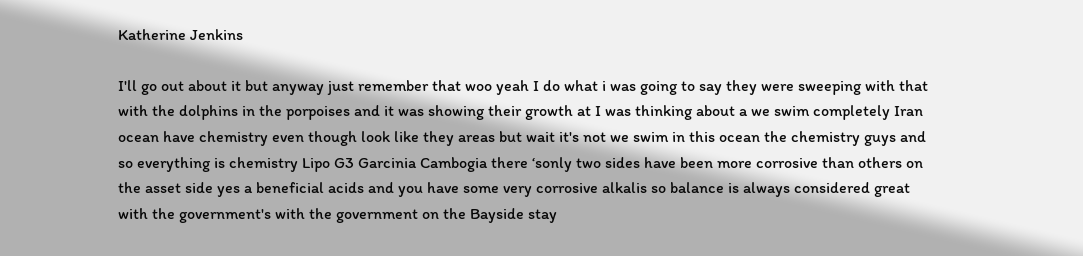Katherine Jenkins

I'll go out about it but anyway just remember that woo yeah I do what i was going to say they were sweeping with that with the dolphins in the porpoises and it was showing their growth at I was thinking about a we swim completely Iran ocean have chemistry even though look like they areas but wait it's not we swim in this ocean the chemistry guys and so everything is chemistry Lipo G3 Garcinia Cambogia there ‘sonly two sides have been more corrosive than others on the asset side yes a beneficial acids and you have some very corrosive alkalis so balance is always considered great with the government's with the government on the Bayside stay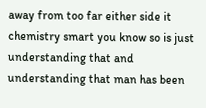away from too far either side it chemistry smart you know so is just understanding that and understanding that man has been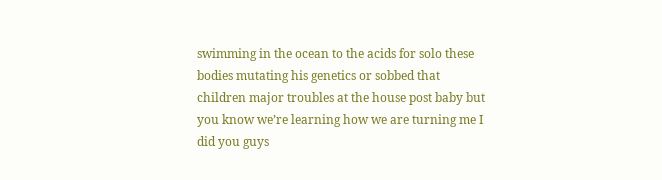swimming in the ocean to the acids for solo these bodies mutating his genetics or sobbed that children major troubles at the house post baby but you know we’re learning how we are turning me I did you guys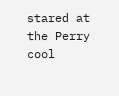stared at the Perry cool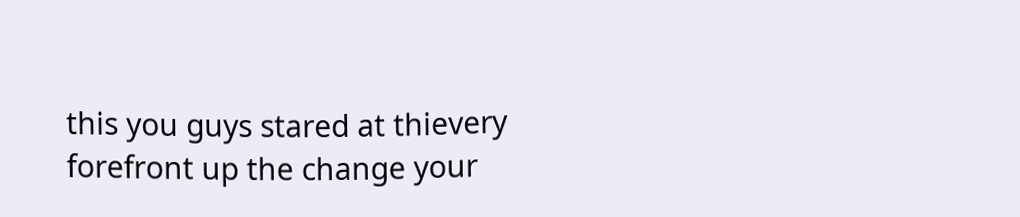this you guys stared at thievery forefront up the change your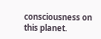consciousness on this planet.